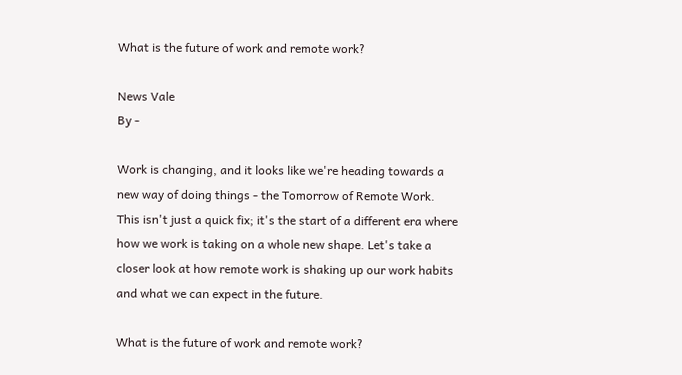What is the future of work and remote work?

News Vale
By -

Work is changing, and it looks like we're heading towards a new way of doing things - the Tomorrow of Remote Work. This isn't just a quick fix; it's the start of a different era where how we work is taking on a whole new shape. Let's take a closer look at how remote work is shaking up our work habits and what we can expect in the future.

What is the future of work and remote work?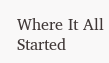Where It All Started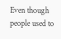Even though people used to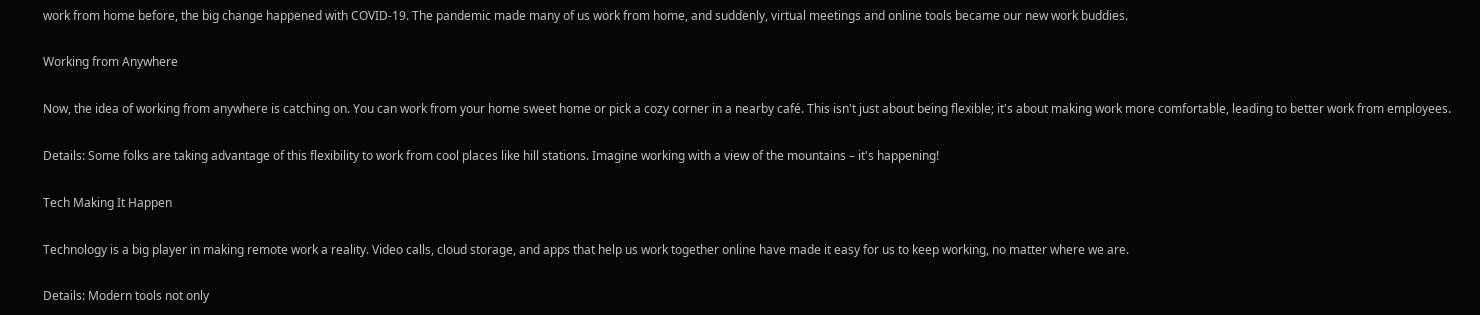work from home before, the big change happened with COVID-19. The pandemic made many of us work from home, and suddenly, virtual meetings and online tools became our new work buddies.

Working from Anywhere

Now, the idea of working from anywhere is catching on. You can work from your home sweet home or pick a cozy corner in a nearby café. This isn't just about being flexible; it's about making work more comfortable, leading to better work from employees.

Details: Some folks are taking advantage of this flexibility to work from cool places like hill stations. Imagine working with a view of the mountains – it's happening!

Tech Making It Happen

Technology is a big player in making remote work a reality. Video calls, cloud storage, and apps that help us work together online have made it easy for us to keep working, no matter where we are.

Details: Modern tools not only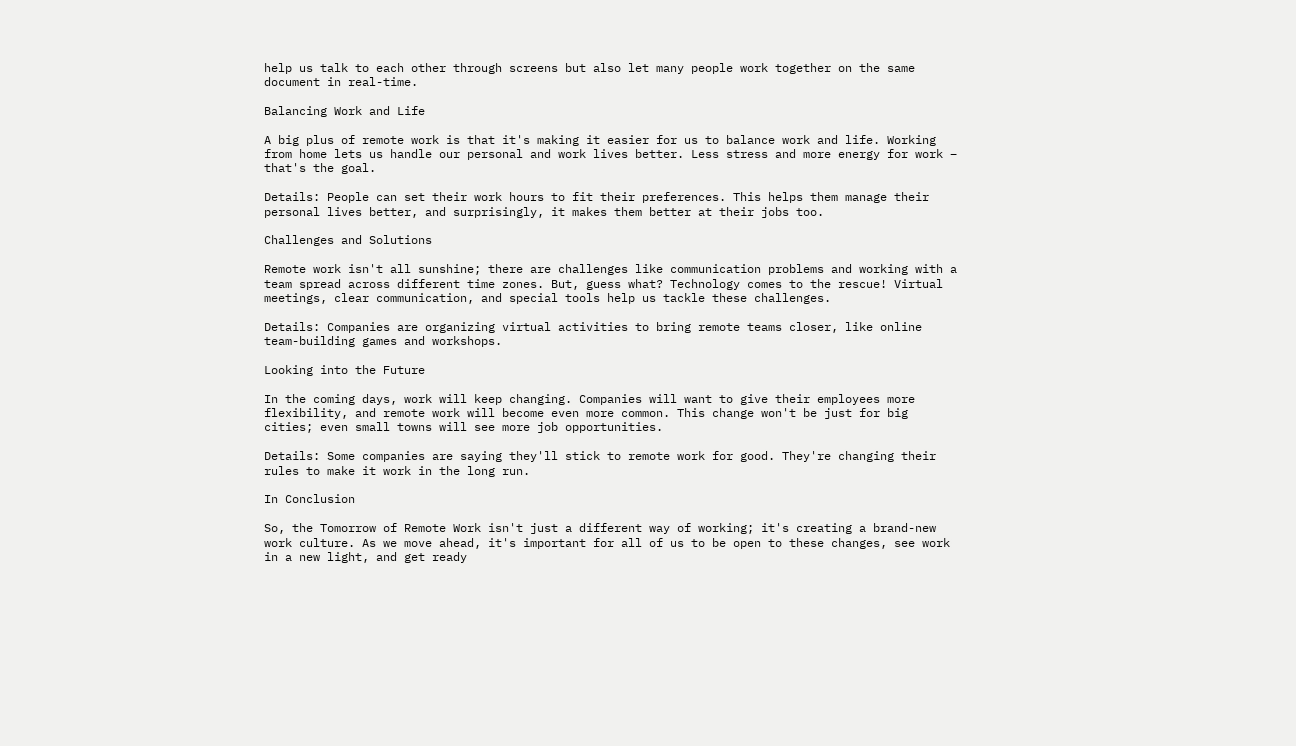help us talk to each other through screens but also let many people work together on the same document in real-time.

Balancing Work and Life

A big plus of remote work is that it's making it easier for us to balance work and life. Working from home lets us handle our personal and work lives better. Less stress and more energy for work – that's the goal.

Details: People can set their work hours to fit their preferences. This helps them manage their personal lives better, and surprisingly, it makes them better at their jobs too.

Challenges and Solutions

Remote work isn't all sunshine; there are challenges like communication problems and working with a team spread across different time zones. But, guess what? Technology comes to the rescue! Virtual meetings, clear communication, and special tools help us tackle these challenges.

Details: Companies are organizing virtual activities to bring remote teams closer, like online team-building games and workshops.

Looking into the Future

In the coming days, work will keep changing. Companies will want to give their employees more flexibility, and remote work will become even more common. This change won't be just for big cities; even small towns will see more job opportunities.

Details: Some companies are saying they'll stick to remote work for good. They're changing their rules to make it work in the long run.

In Conclusion

So, the Tomorrow of Remote Work isn't just a different way of working; it's creating a brand-new work culture. As we move ahead, it's important for all of us to be open to these changes, see work in a new light, and get ready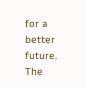for a better future. The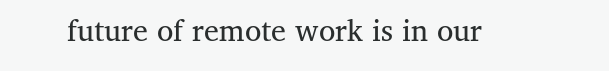future of remote work is in our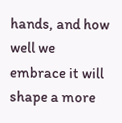hands, and how well we embrace it will shape a more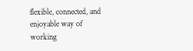flexible, connected, and enjoyable way of working